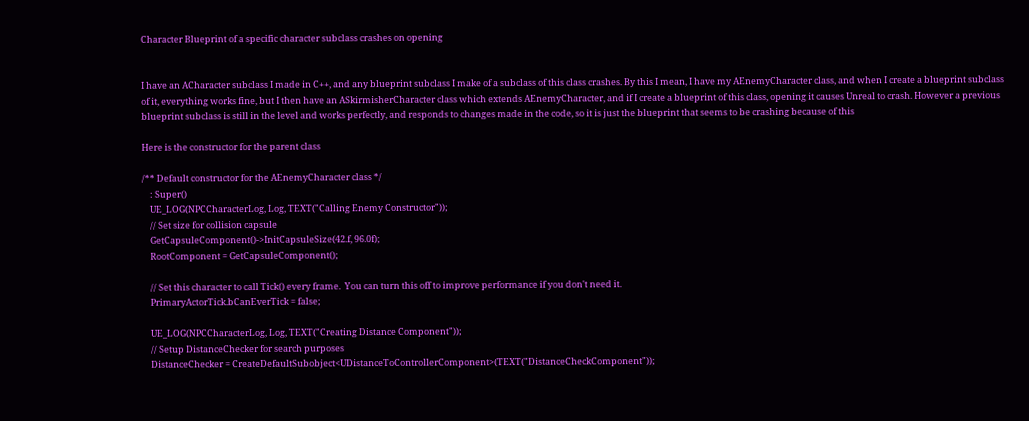Character Blueprint of a specific character subclass crashes on opening


I have an ACharacter subclass I made in C++, and any blueprint subclass I make of a subclass of this class crashes. By this I mean, I have my AEnemyCharacter class, and when I create a blueprint subclass of it, everything works fine, but I then have an ASkirmisherCharacter class which extends AEnemyCharacter, and if I create a blueprint of this class, opening it causes Unreal to crash. However a previous blueprint subclass is still in the level and works perfectly, and responds to changes made in the code, so it is just the blueprint that seems to be crashing because of this

Here is the constructor for the parent class

/** Default constructor for the AEnemyCharacter class */
    : Super()
    UE_LOG(NPCCharacterLog, Log, TEXT("Calling Enemy Constructor"));
    // Set size for collision capsule
    GetCapsuleComponent()->InitCapsuleSize(42.f, 96.0f);
    RootComponent = GetCapsuleComponent();

    // Set this character to call Tick() every frame.  You can turn this off to improve performance if you don't need it.
    PrimaryActorTick.bCanEverTick = false;

    UE_LOG(NPCCharacterLog, Log, TEXT("Creating Distance Component"));
    // Setup DistanceChecker for search purposes
    DistanceChecker = CreateDefaultSubobject<UDistanceToControllerComponent>(TEXT("DistanceCheckComponent"));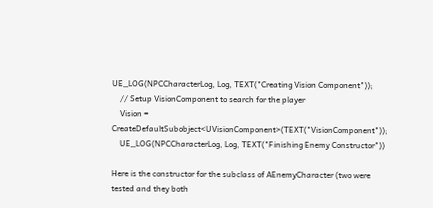UE_LOG(NPCCharacterLog, Log, TEXT("Creating Vision Component"));
    // Setup VisionComponent to search for the player
    Vision = CreateDefaultSubobject<UVisionComponent>(TEXT("VisionComponent"));
    UE_LOG(NPCCharacterLog, Log, TEXT("Finishing Enemy Constructor"))

Here is the constructor for the subclass of AEnemyCharacter (two were tested and they both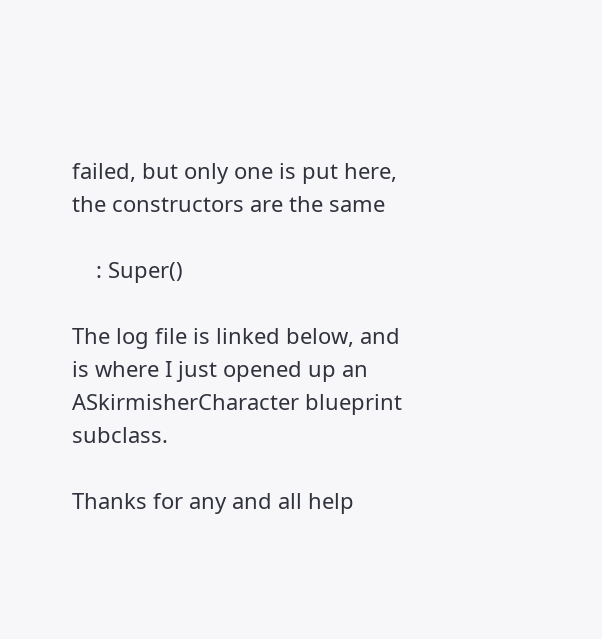failed, but only one is put here, the constructors are the same

    : Super()

The log file is linked below, and is where I just opened up an ASkirmisherCharacter blueprint subclass.

Thanks for any and all help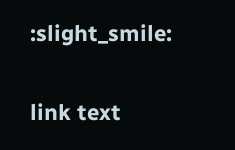:slight_smile:

link text